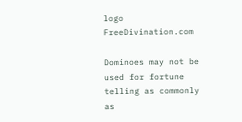logo FreeDivination.com

Dominoes may not be used for fortune telling as commonly as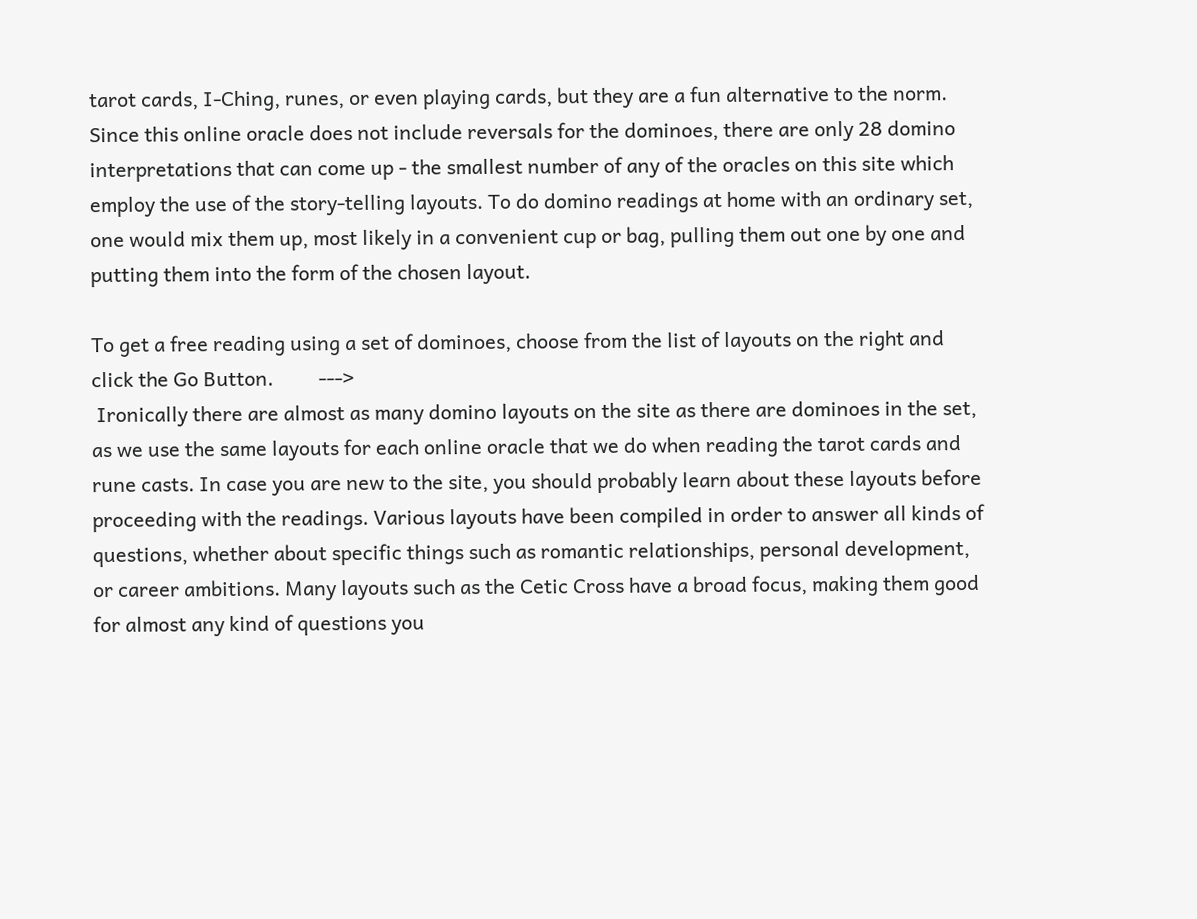tarot cards, I-Ching, runes, or even playing cards, but they are a fun alternative to the norm. Since this online oracle does not include reversals for the dominoes, there are only 28 domino interpretations that can come up - the smallest number of any of the oracles on this site which employ the use of the story-telling layouts. To do domino readings at home with an ordinary set, one would mix them up, most likely in a convenient cup or bag, pulling them out one by one and putting them into the form of the chosen layout.

To get a free reading using a set of dominoes, choose from the list of layouts on the right and click the Go Button.         --->
 Ironically there are almost as many domino layouts on the site as there are dominoes in the set, as we use the same layouts for each online oracle that we do when reading the tarot cards and rune casts. In case you are new to the site, you should probably learn about these layouts before proceeding with the readings. Various layouts have been compiled in order to answer all kinds of questions, whether about specific things such as romantic relationships, personal development, or career ambitions. Many layouts such as the Cetic Cross have a broad focus, making them good for almost any kind of questions you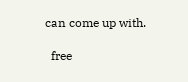can come up with.

  free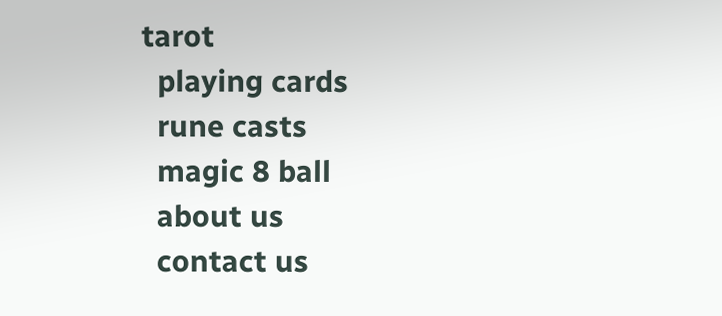tarot
  playing cards
  rune casts
  magic 8 ball
  about us
  contact us